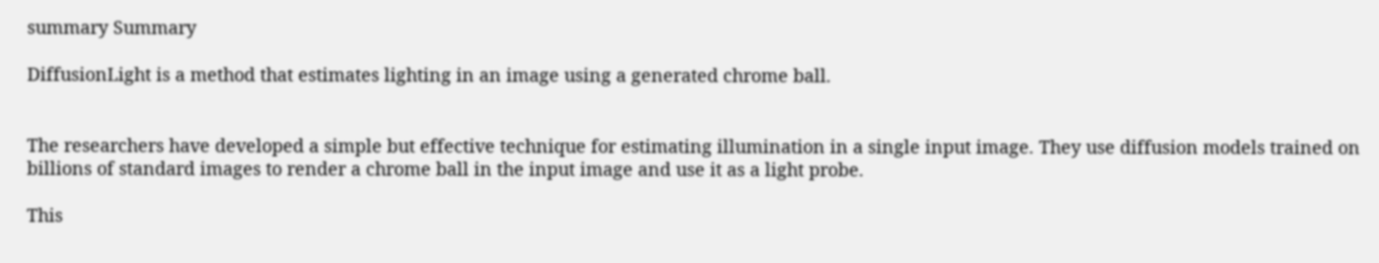summary Summary

DiffusionLight is a method that estimates lighting in an image using a generated chrome ball.


The researchers have developed a simple but effective technique for estimating illumination in a single input image. They use diffusion models trained on billions of standard images to render a chrome ball in the input image and use it as a light probe.

This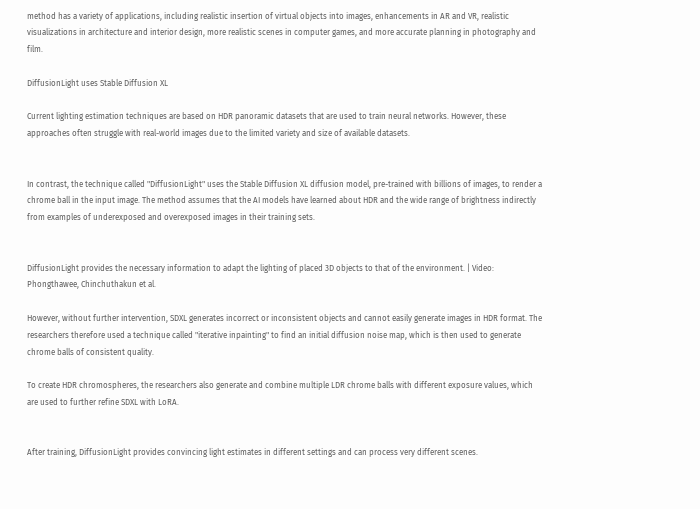method has a variety of applications, including realistic insertion of virtual objects into images, enhancements in AR and VR, realistic visualizations in architecture and interior design, more realistic scenes in computer games, and more accurate planning in photography and film.

DiffusionLight uses Stable Diffusion XL

Current lighting estimation techniques are based on HDR panoramic datasets that are used to train neural networks. However, these approaches often struggle with real-world images due to the limited variety and size of available datasets.


In contrast, the technique called "DiffusionLight" uses the Stable Diffusion XL diffusion model, pre-trained with billions of images, to render a chrome ball in the input image. The method assumes that the AI models have learned about HDR and the wide range of brightness indirectly from examples of underexposed and overexposed images in their training sets.


DiffusionLight provides the necessary information to adapt the lighting of placed 3D objects to that of the environment. | Video: Phongthawee, Chinchuthakun et al.

However, without further intervention, SDXL generates incorrect or inconsistent objects and cannot easily generate images in HDR format. The researchers therefore used a technique called "iterative inpainting" to find an initial diffusion noise map, which is then used to generate chrome balls of consistent quality.

To create HDR chromospheres, the researchers also generate and combine multiple LDR chrome balls with different exposure values, which are used to further refine SDXL with LoRA.


After training, DiffusionLight provides convincing light estimates in different settings and can process very different scenes.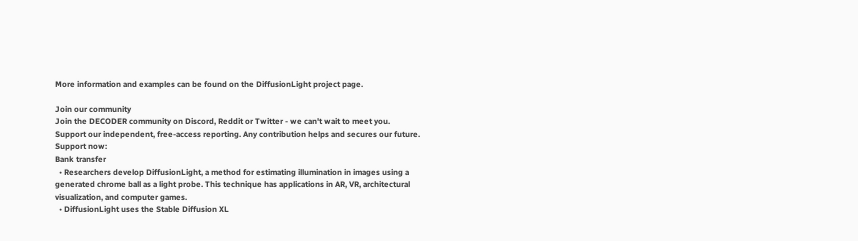More information and examples can be found on the DiffusionLight project page.

Join our community
Join the DECODER community on Discord, Reddit or Twitter - we can't wait to meet you.
Support our independent, free-access reporting. Any contribution helps and secures our future. Support now:
Bank transfer
  • Researchers develop DiffusionLight, a method for estimating illumination in images using a generated chrome ball as a light probe. This technique has applications in AR, VR, architectural visualization, and computer games.
  • DiffusionLight uses the Stable Diffusion XL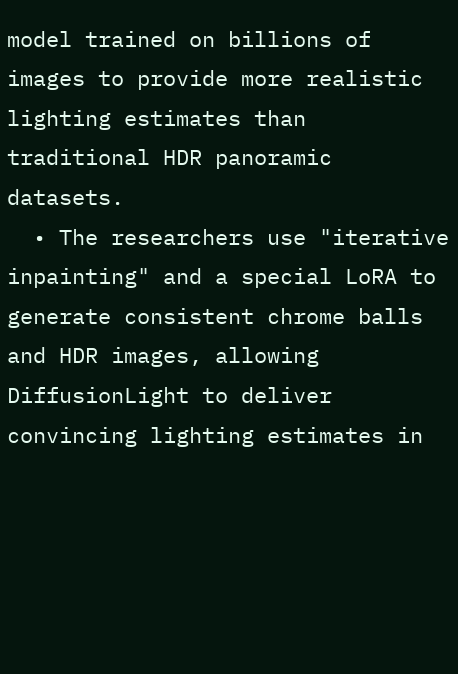model trained on billions of images to provide more realistic lighting estimates than traditional HDR panoramic datasets.
  • The researchers use "iterative inpainting" and a special LoRA to generate consistent chrome balls and HDR images, allowing DiffusionLight to deliver convincing lighting estimates in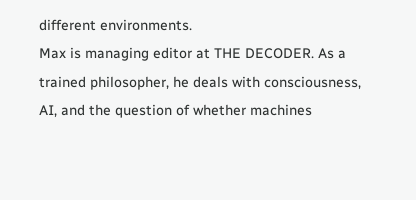different environments.
Max is managing editor at THE DECODER. As a trained philosopher, he deals with consciousness, AI, and the question of whether machines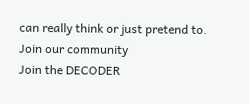can really think or just pretend to.
Join our community
Join the DECODER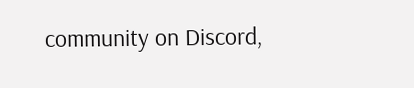community on Discord,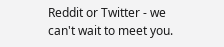Reddit or Twitter - we can't wait to meet you.